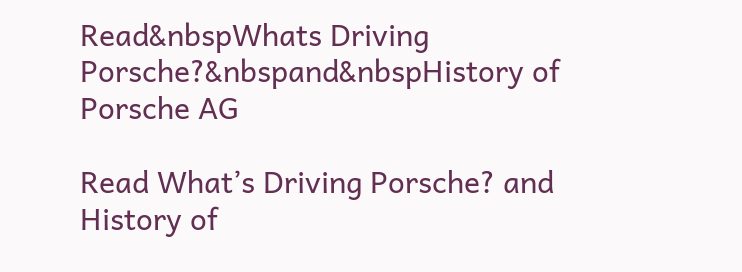Read&nbspWhats Driving Porsche?&nbspand&nbspHistory of Porsche AG

Read What’s Driving Porsche? and History of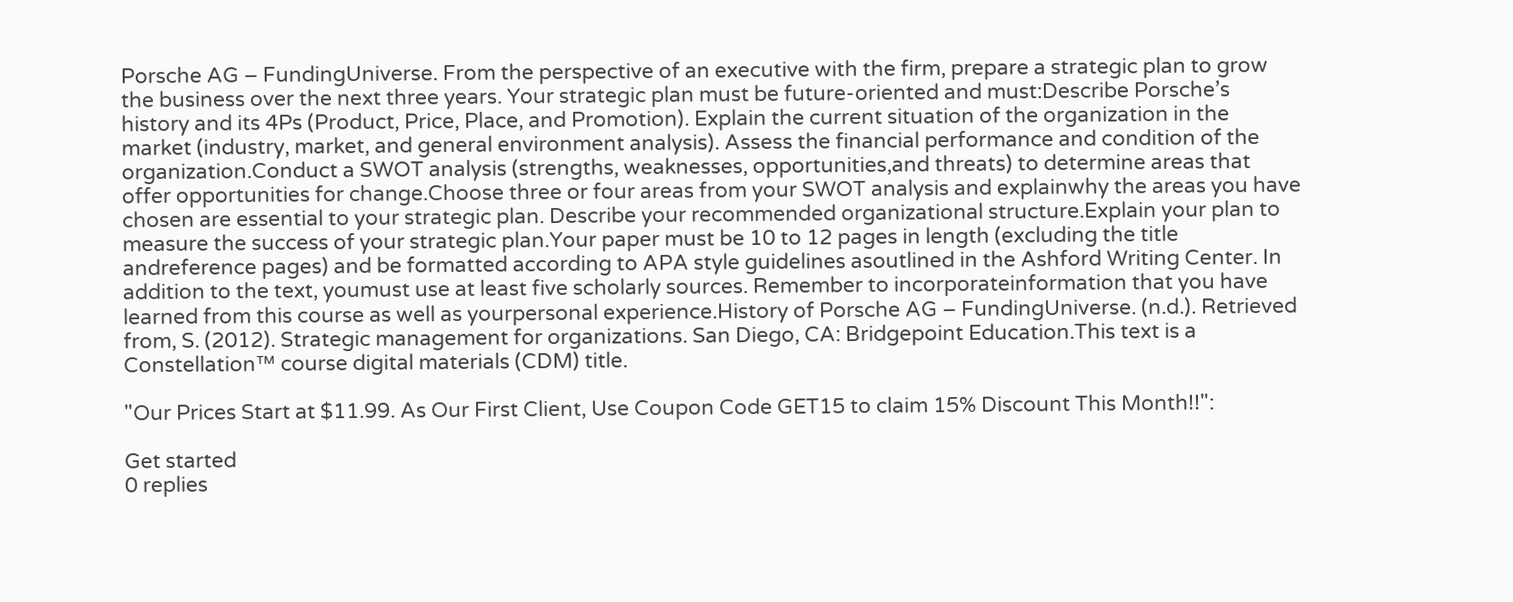Porsche AG – FundingUniverse. From the perspective of an executive with the firm, prepare a strategic plan to grow the business over the next three years. Your strategic plan must be future-oriented and must:Describe Porsche’s history and its 4Ps (Product, Price, Place, and Promotion). Explain the current situation of the organization in the market (industry, market, and general environment analysis). Assess the financial performance and condition of the organization.Conduct a SWOT analysis (strengths, weaknesses, opportunities,and threats) to determine areas that offer opportunities for change.Choose three or four areas from your SWOT analysis and explainwhy the areas you have chosen are essential to your strategic plan. Describe your recommended organizational structure.Explain your plan to measure the success of your strategic plan.Your paper must be 10 to 12 pages in length (excluding the title andreference pages) and be formatted according to APA style guidelines asoutlined in the Ashford Writing Center. In addition to the text, youmust use at least five scholarly sources. Remember to incorporateinformation that you have learned from this course as well as yourpersonal experience.History of Porsche AG – FundingUniverse. (n.d.). Retrieved from, S. (2012). Strategic management for organizations. San Diego, CA: Bridgepoint Education.This text is a Constellation™ course digital materials (CDM) title.

"Our Prices Start at $11.99. As Our First Client, Use Coupon Code GET15 to claim 15% Discount This Month!!":

Get started
0 replies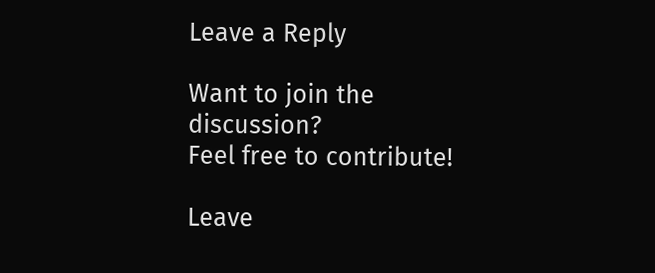Leave a Reply

Want to join the discussion?
Feel free to contribute!

Leave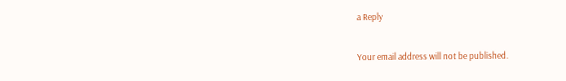a Reply

Your email address will not be published.